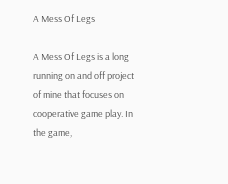A Mess Of Legs

A Mess Of Legs is a long running on and off project of mine that focuses on cooperative game play. In the game,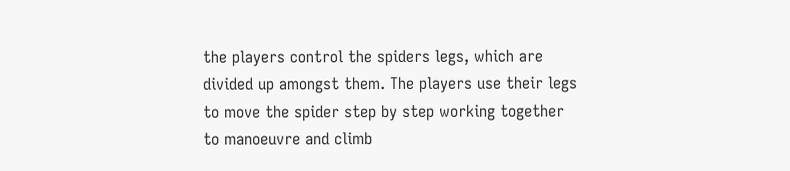the players control the spiders legs, which are divided up amongst them. The players use their legs to move the spider step by step working together to manoeuvre and climb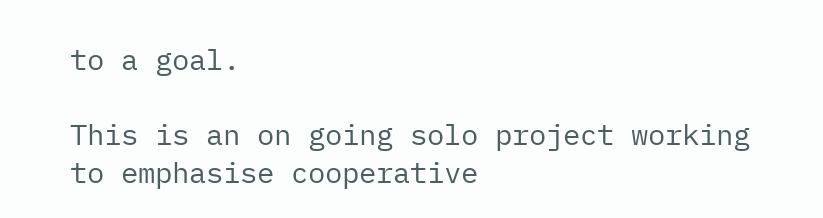to a goal.

This is an on going solo project working to emphasise cooperative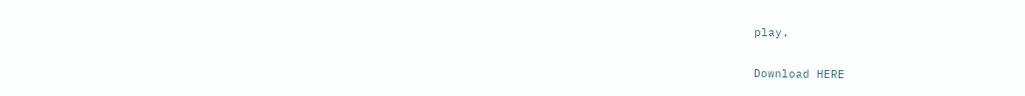play.

Download HERE